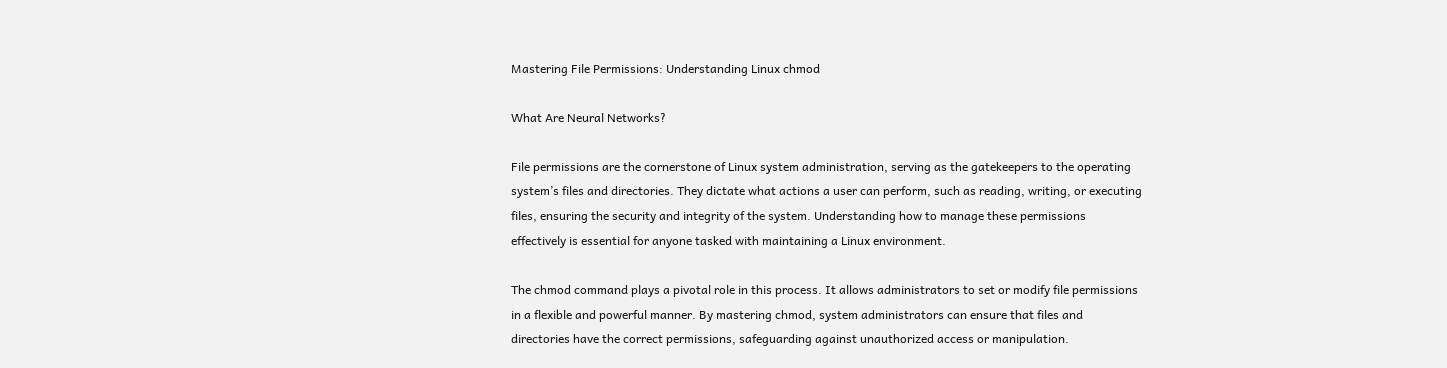Mastering File Permissions: Understanding Linux chmod

What Are Neural Networks?

File permissions are the cornerstone of Linux system administration, serving as the gatekeepers to the operating system’s files and directories. They dictate what actions a user can perform, such as reading, writing, or executing files, ensuring the security and integrity of the system. Understanding how to manage these permissions effectively is essential for anyone tasked with maintaining a Linux environment.

The chmod command plays a pivotal role in this process. It allows administrators to set or modify file permissions in a flexible and powerful manner. By mastering chmod, system administrators can ensure that files and directories have the correct permissions, safeguarding against unauthorized access or manipulation.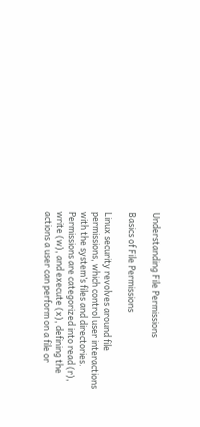Understanding File Permissions

Basics of File Permissions

Linux security revolves around file permissions, which control user interactions with the system’s files and directories. Permissions are categorized into read (r), write (w), and execute (x), defining the actions a user can perform on a file or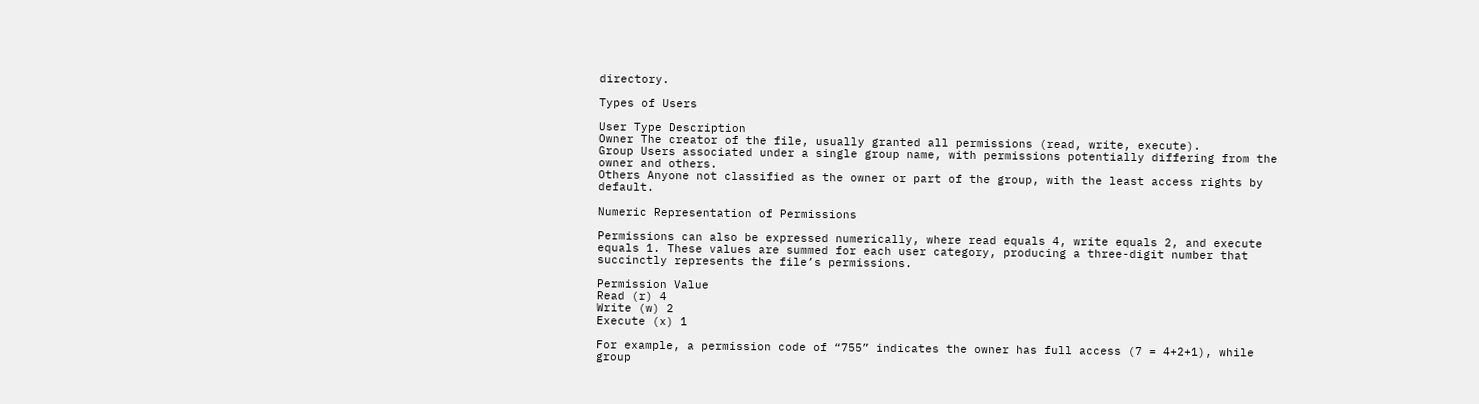directory.

Types of Users

User Type Description
Owner The creator of the file, usually granted all permissions (read, write, execute).
Group Users associated under a single group name, with permissions potentially differing from the owner and others.
Others Anyone not classified as the owner or part of the group, with the least access rights by default.

Numeric Representation of Permissions

Permissions can also be expressed numerically, where read equals 4, write equals 2, and execute equals 1. These values are summed for each user category, producing a three-digit number that succinctly represents the file’s permissions.

Permission Value
Read (r) 4
Write (w) 2
Execute (x) 1

For example, a permission code of “755” indicates the owner has full access (7 = 4+2+1), while group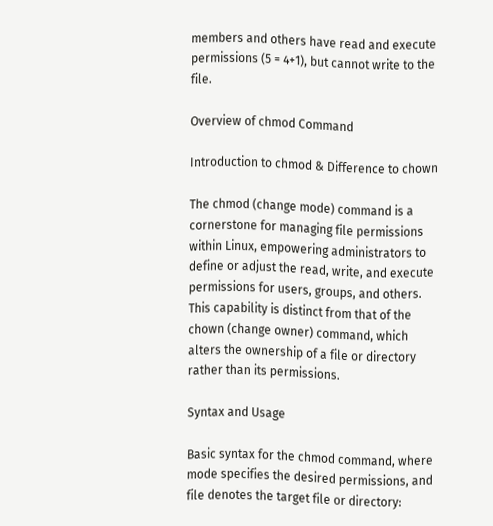members and others have read and execute permissions (5 = 4+1), but cannot write to the file.

Overview of chmod Command

Introduction to chmod & Difference to chown

The chmod (change mode) command is a cornerstone for managing file permissions within Linux, empowering administrators to define or adjust the read, write, and execute permissions for users, groups, and others. This capability is distinct from that of the chown (change owner) command, which alters the ownership of a file or directory rather than its permissions.

Syntax and Usage

Basic syntax for the chmod command, where mode specifies the desired permissions, and file denotes the target file or directory: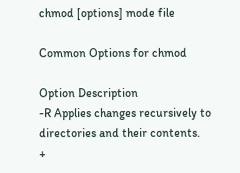chmod [options] mode file

Common Options for chmod

Option Description
-R Applies changes recursively to directories and their contents.
+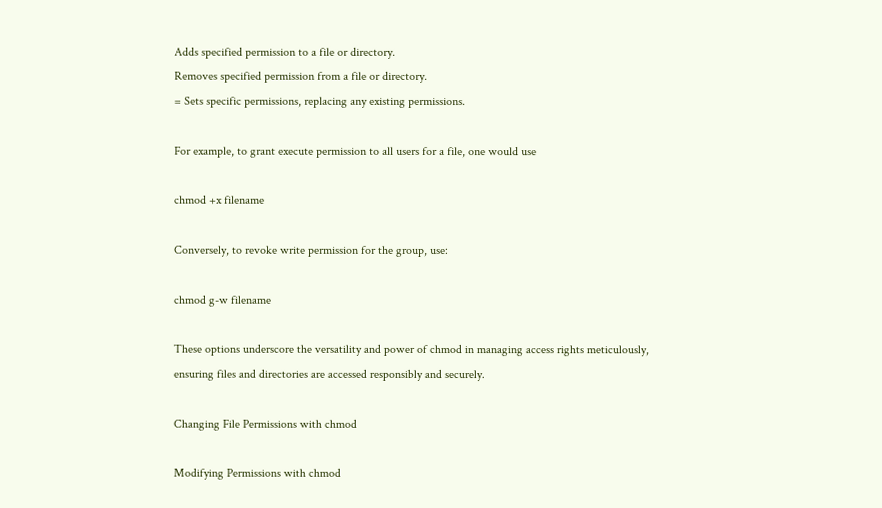Adds specified permission to a file or directory.
Removes specified permission from a file or directory.
= Sets specific permissions, replacing any existing permissions.

For example, to grant execute permission to all users for a file, one would use

chmod +x filename

Conversely, to revoke write permission for the group, use:

chmod g-w filename

These options underscore the versatility and power of chmod in managing access rights meticulously, ensuring files and directories are accessed responsibly and securely.

Changing File Permissions with chmod

Modifying Permissions with chmod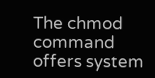The chmod command offers system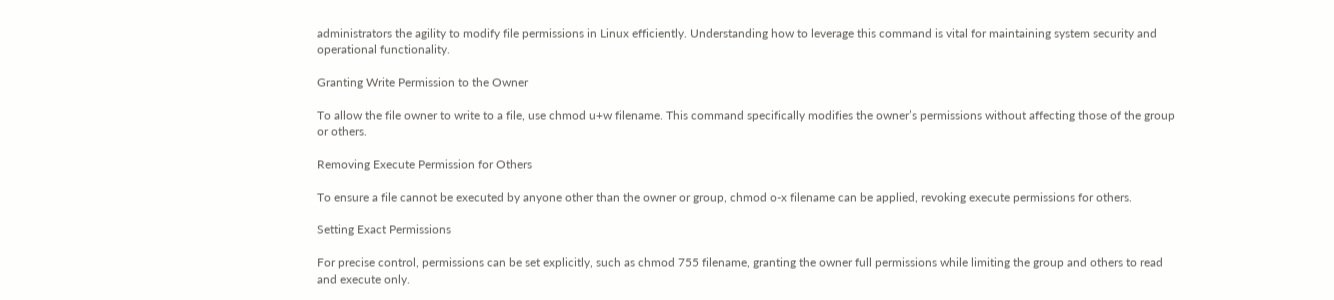administrators the agility to modify file permissions in Linux efficiently. Understanding how to leverage this command is vital for maintaining system security and operational functionality.

Granting Write Permission to the Owner

To allow the file owner to write to a file, use chmod u+w filename. This command specifically modifies the owner’s permissions without affecting those of the group or others.

Removing Execute Permission for Others

To ensure a file cannot be executed by anyone other than the owner or group, chmod o-x filename can be applied, revoking execute permissions for others.

Setting Exact Permissions

For precise control, permissions can be set explicitly, such as chmod 755 filename, granting the owner full permissions while limiting the group and others to read and execute only.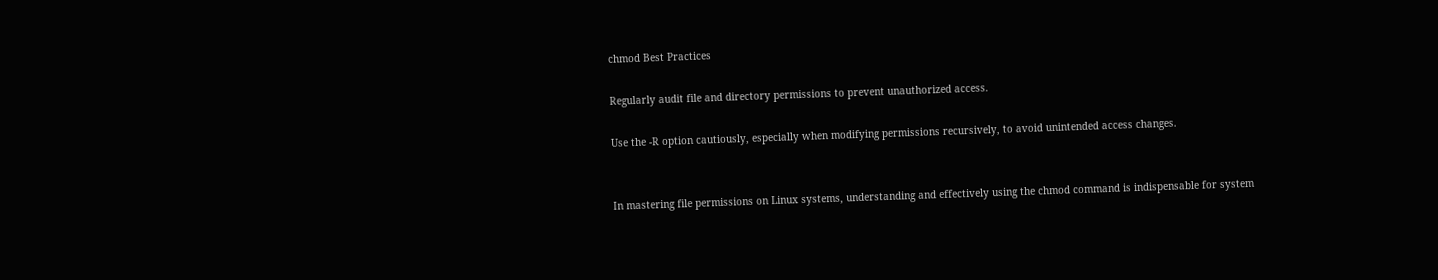chmod Best Practices

Regularly audit file and directory permissions to prevent unauthorized access.

Use the -R option cautiously, especially when modifying permissions recursively, to avoid unintended access changes.


In mastering file permissions on Linux systems, understanding and effectively using the chmod command is indispensable for system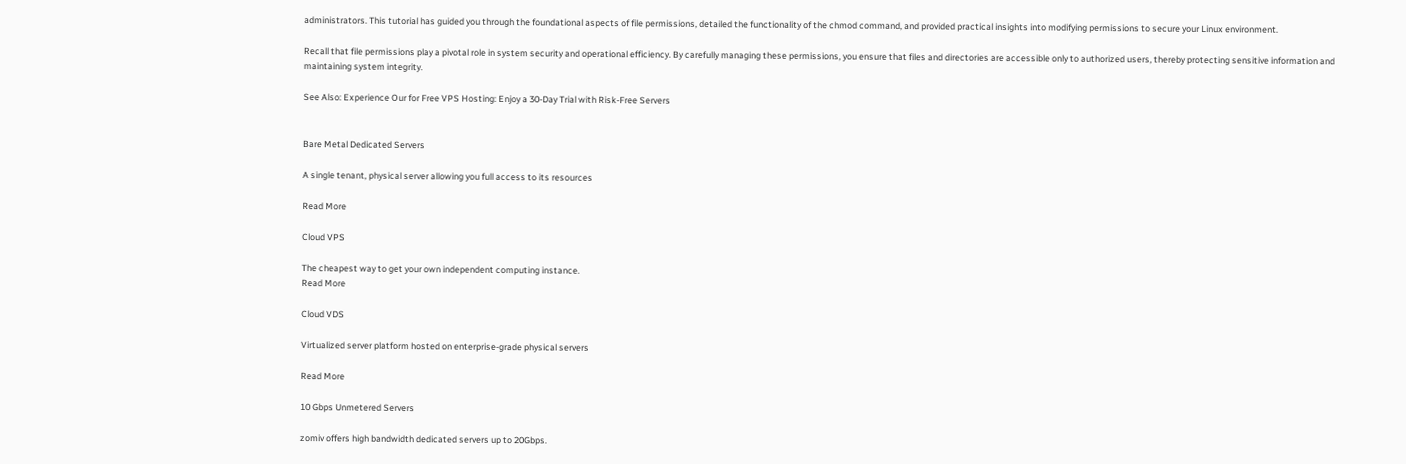administrators. This tutorial has guided you through the foundational aspects of file permissions, detailed the functionality of the chmod command, and provided practical insights into modifying permissions to secure your Linux environment.

Recall that file permissions play a pivotal role in system security and operational efficiency. By carefully managing these permissions, you ensure that files and directories are accessible only to authorized users, thereby protecting sensitive information and maintaining system integrity.

See Also: Experience Our for Free VPS Hosting: Enjoy a 30-Day Trial with Risk-Free Servers


Bare Metal Dedicated Servers

A single tenant, physical server allowing you full access to its resources

Read More

Cloud VPS

The cheapest way to get your own independent computing instance.
Read More

Cloud VDS

Virtualized server platform hosted on enterprise-grade physical servers

Read More

10 Gbps Unmetered Servers

zomiv offers high bandwidth dedicated servers up to 20Gbps.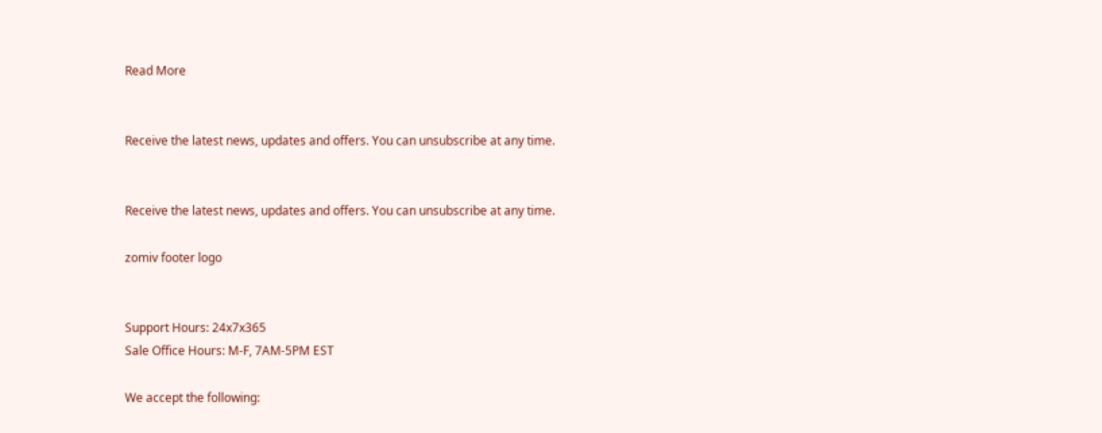Read More


Receive the latest news, updates and offers. You can unsubscribe at any time.


Receive the latest news, updates and offers. You can unsubscribe at any time.

zomiv footer logo


Support Hours: 24x7x365
Sale Office Hours: M-F, 7AM-5PM EST

We accept the following: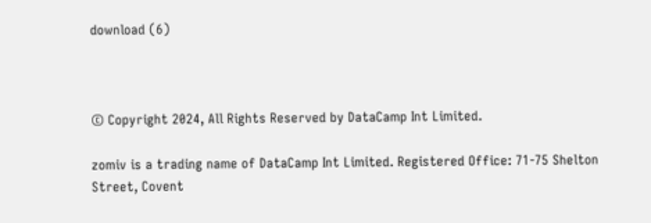download (6)



© Copyright 2024, All Rights Reserved by DataCamp Int Limited.

zomiv is a trading name of DataCamp Int Limited. Registered Office: 71-75 Shelton Street, Covent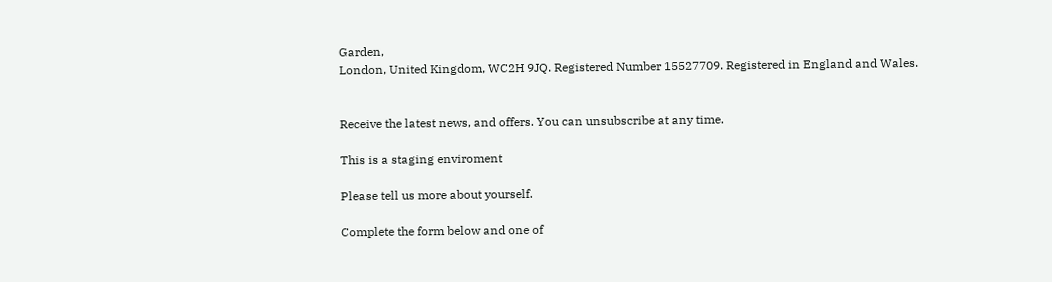Garden,
London, United Kingdom, WC2H 9JQ. Registered Number 15527709. Registered in England and Wales.


Receive the latest news, and offers. You can unsubscribe at any time.

This is a staging enviroment

Please tell us more about yourself.

Complete the form below and one of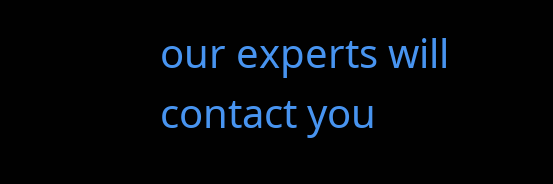our experts will contact you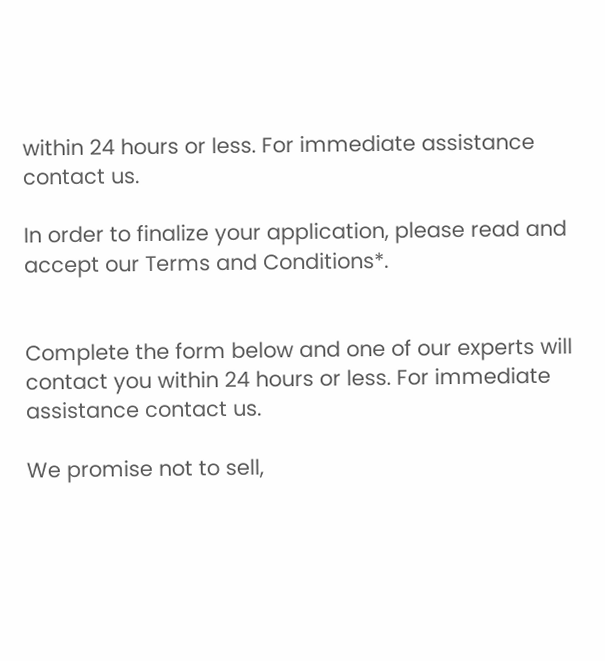within 24 hours or less. For immediate assistance contact us.

In order to finalize your application, please read and accept our Terms and Conditions*.


Complete the form below and one of our experts will contact you within 24 hours or less. For immediate assistance contact us.

We promise not to sell,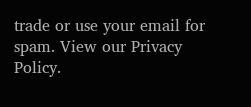trade or use your email for spam. View our Privacy Policy.